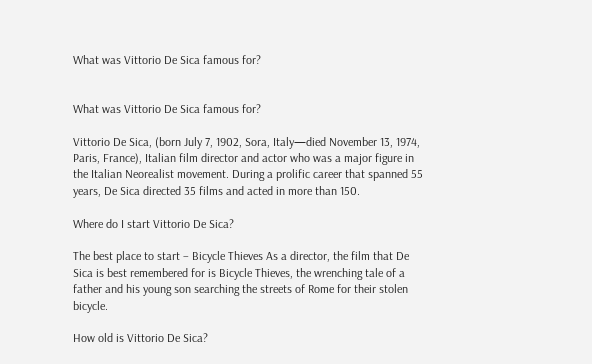What was Vittorio De Sica famous for?


What was Vittorio De Sica famous for?

Vittorio De Sica, (born July 7, 1902, Sora, Italy—died November 13, 1974, Paris, France), Italian film director and actor who was a major figure in the Italian Neorealist movement. During a prolific career that spanned 55 years, De Sica directed 35 films and acted in more than 150.

Where do I start Vittorio De Sica?

The best place to start – Bicycle Thieves As a director, the film that De Sica is best remembered for is Bicycle Thieves, the wrenching tale of a father and his young son searching the streets of Rome for their stolen bicycle.

How old is Vittorio De Sica?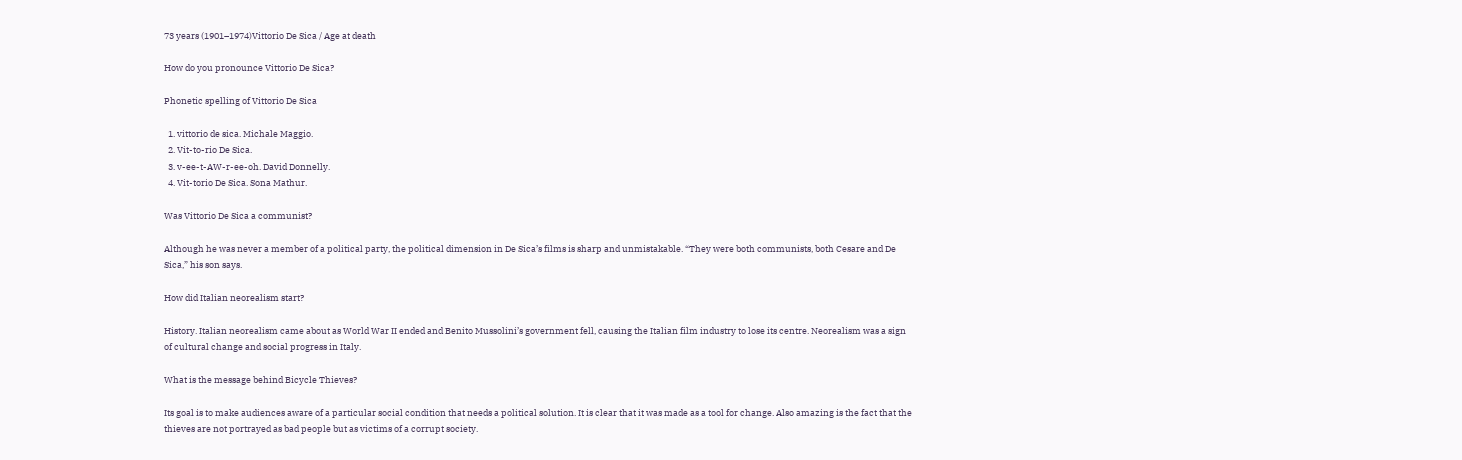73 years (1901–1974)Vittorio De Sica / Age at death

How do you pronounce Vittorio De Sica?

Phonetic spelling of Vittorio De Sica

  1. vittorio de sica. Michale Maggio.
  2. Vit-to-rio De Sica.
  3. v-ee-t-AW-r-ee-oh. David Donnelly.
  4. Vit-torio De Sica. Sona Mathur.

Was Vittorio De Sica a communist?

Although he was never a member of a political party, the political dimension in De Sica’s films is sharp and unmistakable. “They were both communists, both Cesare and De Sica,” his son says.

How did Italian neorealism start?

History. Italian neorealism came about as World War II ended and Benito Mussolini’s government fell, causing the Italian film industry to lose its centre. Neorealism was a sign of cultural change and social progress in Italy.

What is the message behind Bicycle Thieves?

Its goal is to make audiences aware of a particular social condition that needs a political solution. It is clear that it was made as a tool for change. Also amazing is the fact that the thieves are not portrayed as bad people but as victims of a corrupt society.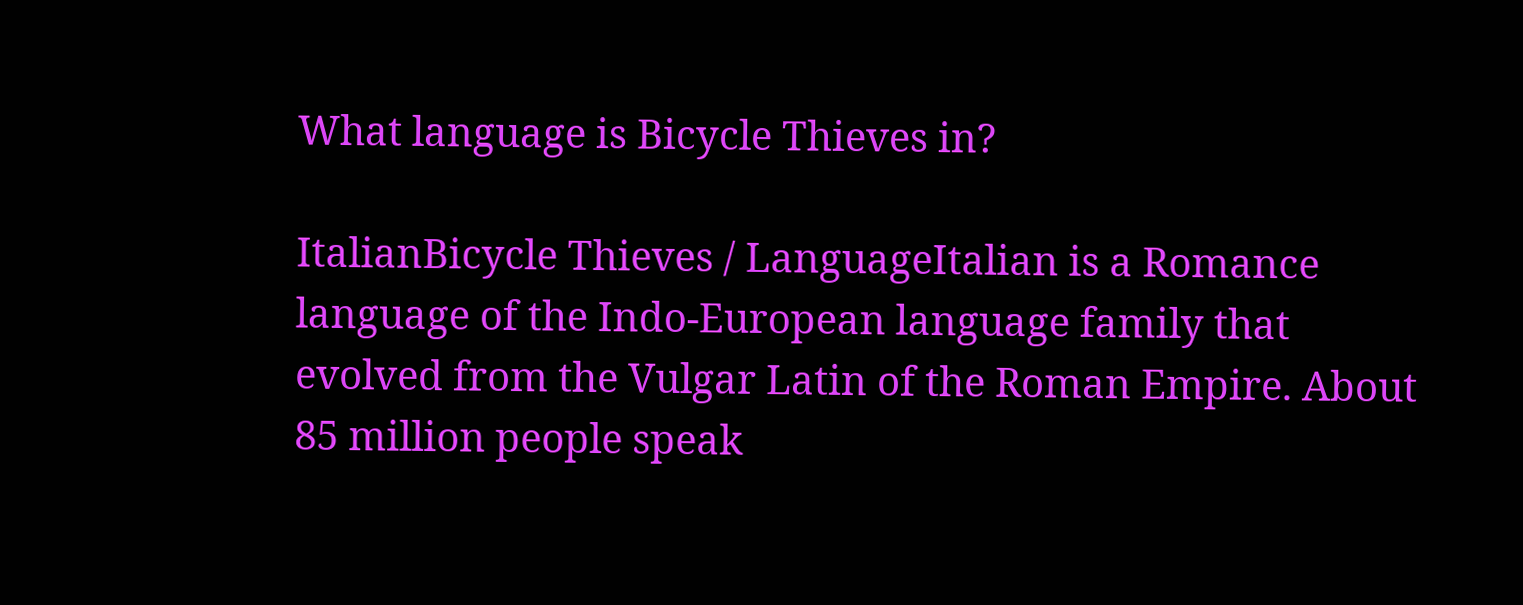What language is Bicycle Thieves in?

ItalianBicycle Thieves / LanguageItalian is a Romance language of the Indo-European language family that evolved from the Vulgar Latin of the Roman Empire. About 85 million people speak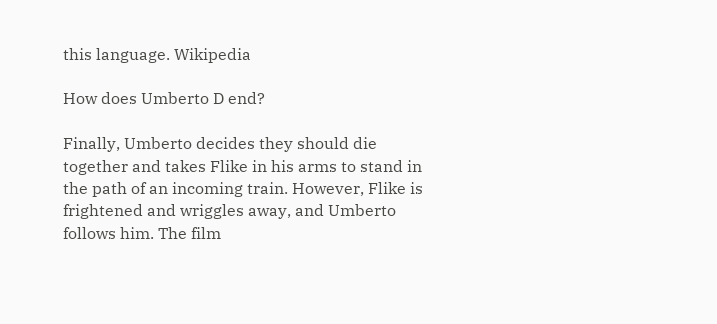this language. Wikipedia

How does Umberto D end?

Finally, Umberto decides they should die together and takes Flike in his arms to stand in the path of an incoming train. However, Flike is frightened and wriggles away, and Umberto follows him. The film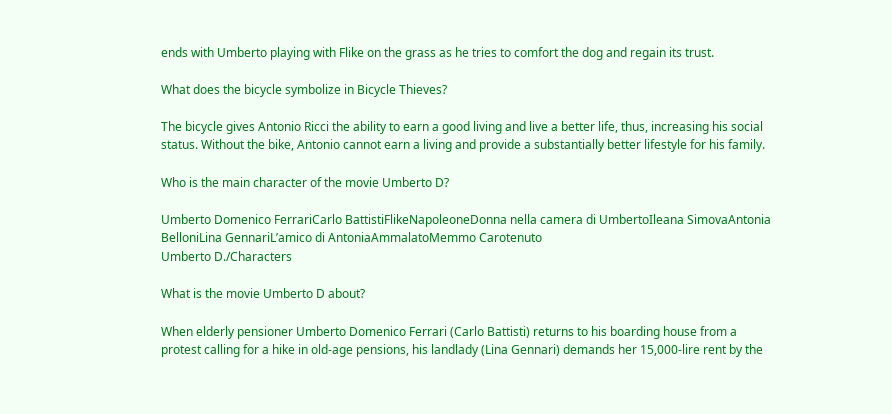ends with Umberto playing with Flike on the grass as he tries to comfort the dog and regain its trust.

What does the bicycle symbolize in Bicycle Thieves?

The bicycle gives Antonio Ricci the ability to earn a good living and live a better life, thus, increasing his social status. Without the bike, Antonio cannot earn a living and provide a substantially better lifestyle for his family.

Who is the main character of the movie Umberto D?

Umberto Domenico FerrariCarlo BattistiFlikeNapoleoneDonna nella camera di UmbertoIleana SimovaAntonia BelloniLina GennariL’amico di AntoniaAmmalatoMemmo Carotenuto
Umberto D./Characters

What is the movie Umberto D about?

When elderly pensioner Umberto Domenico Ferrari (Carlo Battisti) returns to his boarding house from a protest calling for a hike in old-age pensions, his landlady (Lina Gennari) demands her 15,000-lire rent by the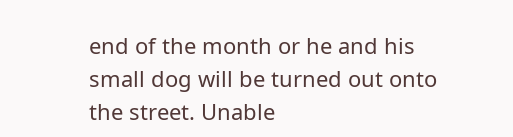end of the month or he and his small dog will be turned out onto the street. Unable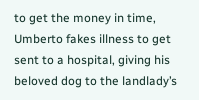to get the money in time, Umberto fakes illness to get sent to a hospital, giving his beloved dog to the landlady’s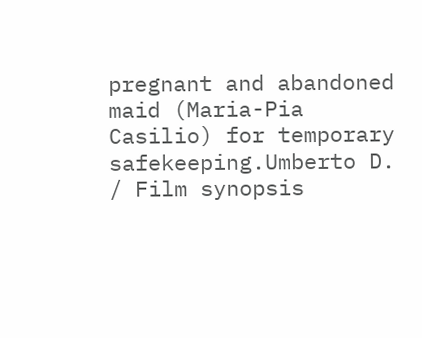pregnant and abandoned maid (Maria-Pia Casilio) for temporary safekeeping.Umberto D. / Film synopsis